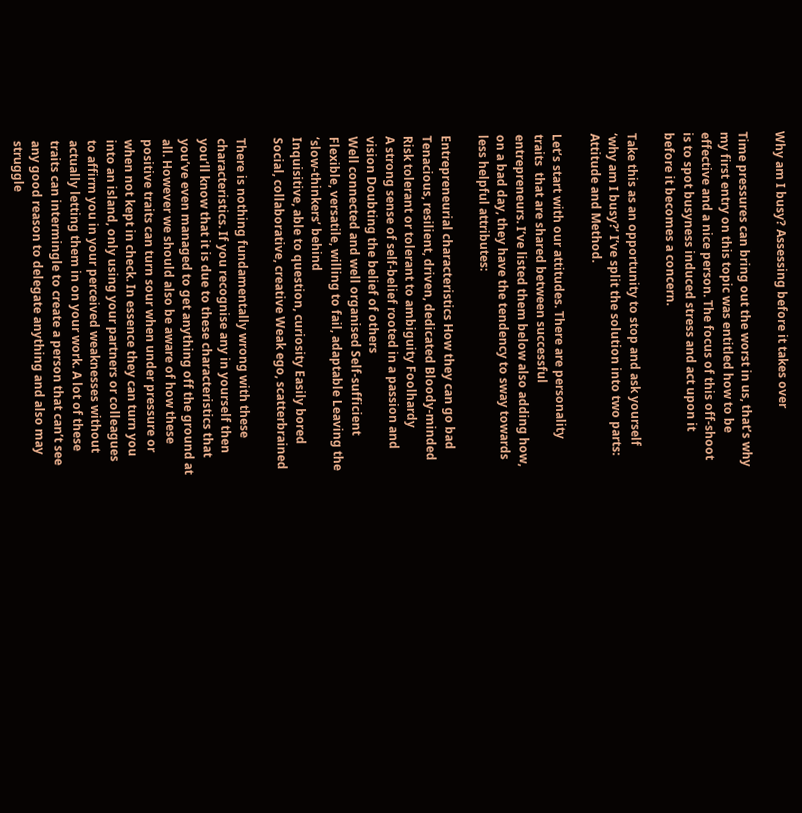Why am I busy? Assessing before it takes over

Time pressures can bring out the worst in us, that’s why my first entry on this topic was entitled how to be effective and a nice person. The focus of this off-shoot is to spot busyness induced stress and act upon it before it becomes a concern.

Take this as an opportunity to stop and ask yourself ‘why am I busy?’ I’ve split the solution into two parts: Attitude and Method.

Let’s start with our attitudes. There are personality traits  that are shared between successful entrepreneurs. I’ve listed them below also adding how, on a bad day, they have the tendency to sway towards less helpful attributes:

Entrepreneurial characteristics How they can go bad
Tenacious, resilient, driven, dedicated Bloody-minded
Risk tolerant or tolerant to ambiguity Foolhardy
A strong sense of self-belief rooted in a passion and vision Doubting the belief of others
Well connected and well organised Self-sufficient
Flexible, versatile, willing to fail, adaptable Leaving the ‘slow-thinkers’ behind
Inquisitive, able to question, curiosity Easily bored
Social, collaborative, creative Weak ego, scatterbrained

There is nothing fundamentally wrong with these characteristics. If you recognise any in yourself then you’ll know that it is due to these characteristics that you’ve even managed to get anything off the ground at all. However we should also be aware of how these positive traits can turn sour when under pressure or when not kept in check. In essence they can turn you into an island, only using your partners or colleagues to affirm you in your perceived weaknesses without actually letting them in on your work. A lot of these traits can intermingle to create a person that can’t see any good reason to delegate anything and also may struggle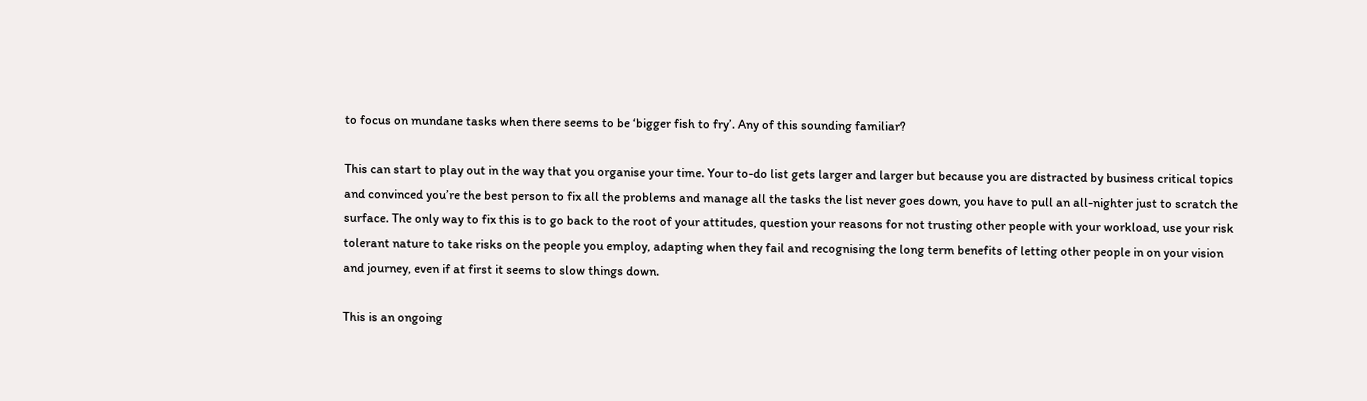to focus on mundane tasks when there seems to be ‘bigger fish to fry’. Any of this sounding familiar?

This can start to play out in the way that you organise your time. Your to-do list gets larger and larger but because you are distracted by business critical topics and convinced you’re the best person to fix all the problems and manage all the tasks the list never goes down, you have to pull an all-nighter just to scratch the surface. The only way to fix this is to go back to the root of your attitudes, question your reasons for not trusting other people with your workload, use your risk tolerant nature to take risks on the people you employ, adapting when they fail and recognising the long term benefits of letting other people in on your vision and journey, even if at first it seems to slow things down.

This is an ongoing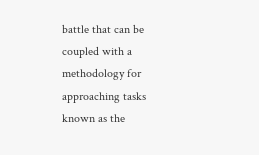battle that can be coupled with a methodology for approaching tasks known as the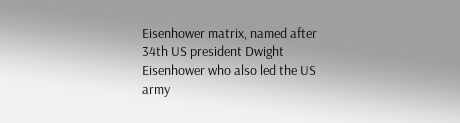Eisenhower matrix, named after 34th US president Dwight Eisenhower who also led the US army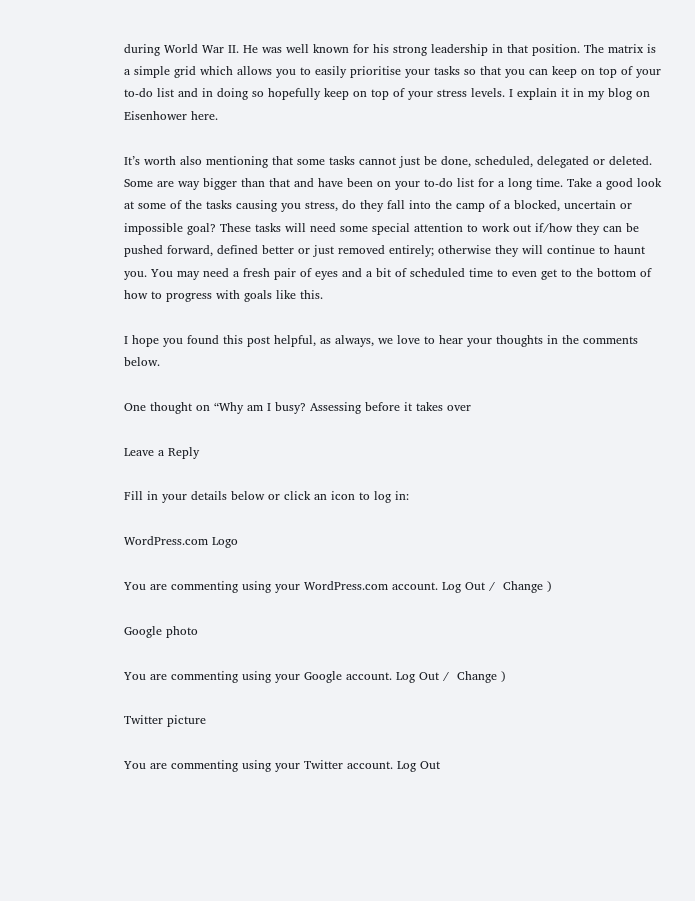during World War II. He was well known for his strong leadership in that position. The matrix is a simple grid which allows you to easily prioritise your tasks so that you can keep on top of your to-do list and in doing so hopefully keep on top of your stress levels. I explain it in my blog on Eisenhower here.

It’s worth also mentioning that some tasks cannot just be done, scheduled, delegated or deleted. Some are way bigger than that and have been on your to-do list for a long time. Take a good look at some of the tasks causing you stress, do they fall into the camp of a blocked, uncertain or impossible goal? These tasks will need some special attention to work out if/how they can be pushed forward, defined better or just removed entirely; otherwise they will continue to haunt you. You may need a fresh pair of eyes and a bit of scheduled time to even get to the bottom of how to progress with goals like this.

I hope you found this post helpful, as always, we love to hear your thoughts in the comments below.

One thought on “Why am I busy? Assessing before it takes over

Leave a Reply

Fill in your details below or click an icon to log in:

WordPress.com Logo

You are commenting using your WordPress.com account. Log Out /  Change )

Google photo

You are commenting using your Google account. Log Out /  Change )

Twitter picture

You are commenting using your Twitter account. Log Out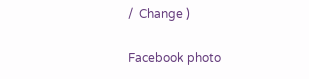/  Change )

Facebook photo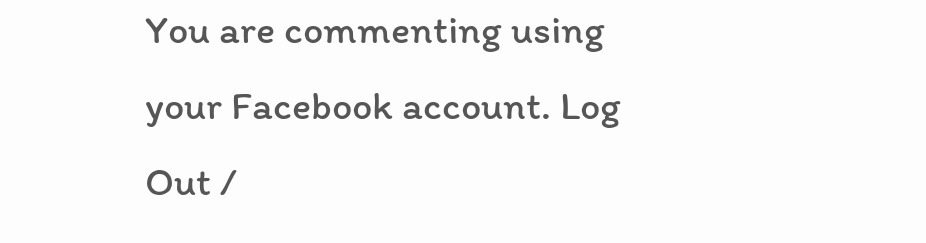You are commenting using your Facebook account. Log Out /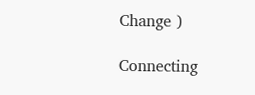Change )

Connecting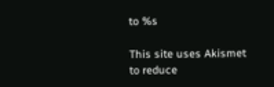to %s

This site uses Akismet to reduce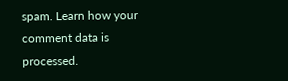spam. Learn how your comment data is processed.